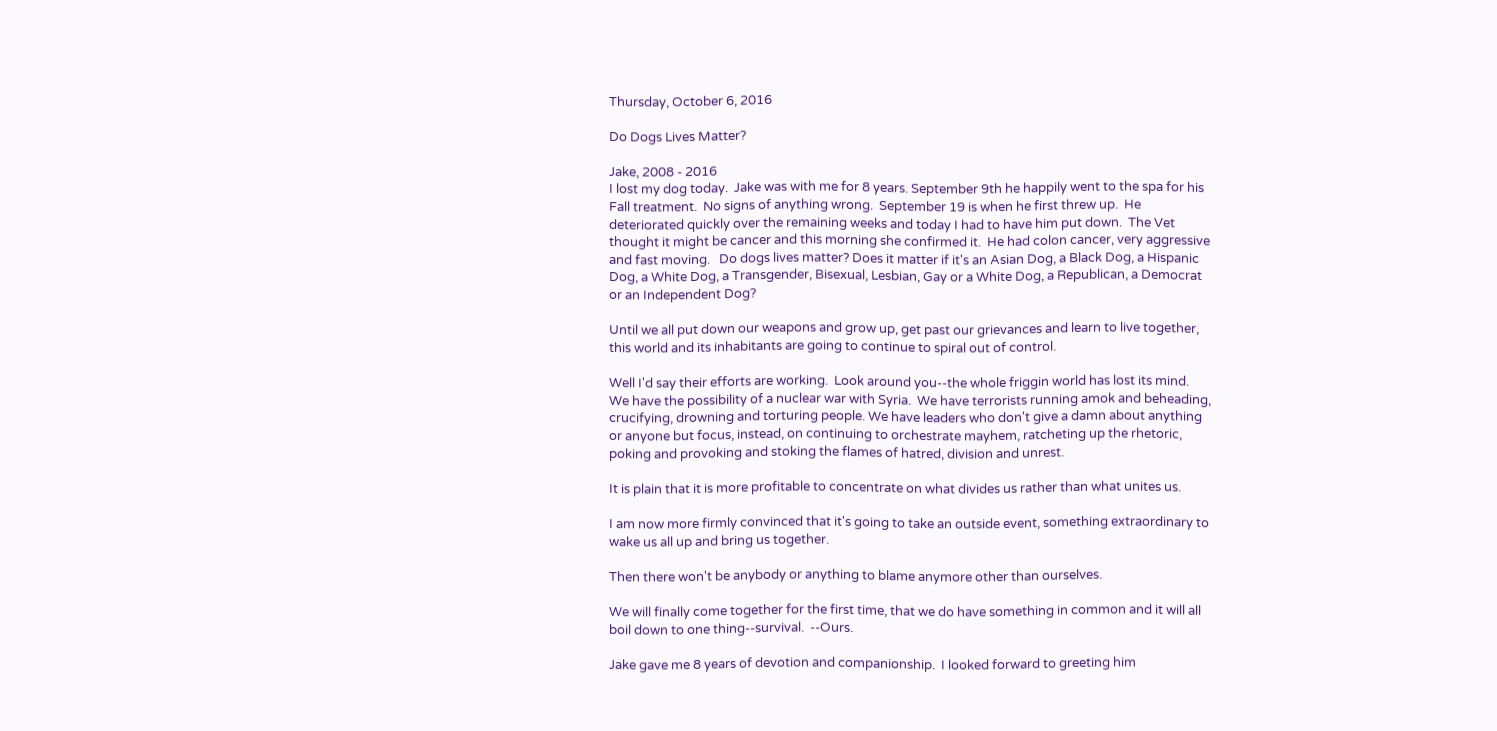Thursday, October 6, 2016

Do Dogs Lives Matter?

Jake, 2008 - 2016
I lost my dog today.  Jake was with me for 8 years. September 9th he happily went to the spa for his Fall treatment.  No signs of anything wrong.  September 19 is when he first threw up.  He deteriorated quickly over the remaining weeks and today I had to have him put down.  The Vet thought it might be cancer and this morning she confirmed it.  He had colon cancer, very aggressive and fast moving.   Do dogs lives matter? Does it matter if it's an Asian Dog, a Black Dog, a Hispanic Dog, a White Dog, a Transgender, Bisexual, Lesbian, Gay or a White Dog, a Republican, a Democrat or an Independent Dog?

Until we all put down our weapons and grow up, get past our grievances and learn to live together, this world and its inhabitants are going to continue to spiral out of control.

Well I'd say their efforts are working.  Look around you--the whole friggin world has lost its mind.   We have the possibility of a nuclear war with Syria.  We have terrorists running amok and beheading, crucifying, drowning and torturing people. We have leaders who don't give a damn about anything or anyone but focus, instead, on continuing to orchestrate mayhem, ratcheting up the rhetoric, poking and provoking and stoking the flames of hatred, division and unrest.

It is plain that it is more profitable to concentrate on what divides us rather than what unites us.

I am now more firmly convinced that it's going to take an outside event, something extraordinary to wake us all up and bring us together.

Then there won't be anybody or anything to blame anymore other than ourselves.

We will finally come together for the first time, that we do have something in common and it will all boil down to one thing--survival.  --Ours.

Jake gave me 8 years of devotion and companionship.  I looked forward to greeting him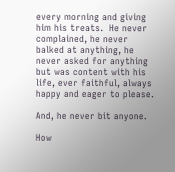every morning and giving him his treats.  He never complained, he never balked at anything, he never asked for anything but was content with his life, ever faithful, always happy and eager to please.

And, he never bit anyone.

How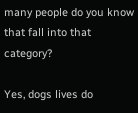many people do you know that fall into that category?

Yes, dogs lives do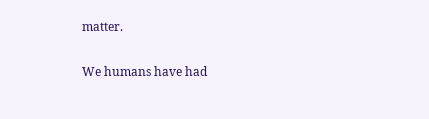matter.

We humans have had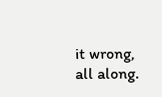it wrong, all along.